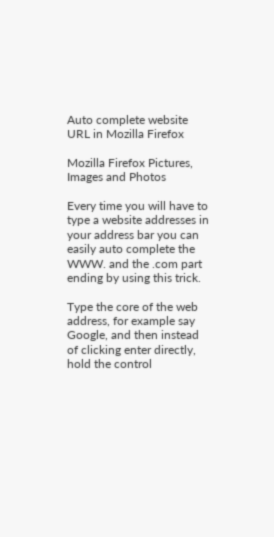Auto complete website URL in Mozilla Firefox

Mozilla Firefox Pictures, Images and Photos

Every time you will have to type a website addresses in your address bar you can easily auto complete the WWW. and the .com part ending by using this trick.

Type the core of the web address, for example say Google, and then instead of clicking enter directly, hold the control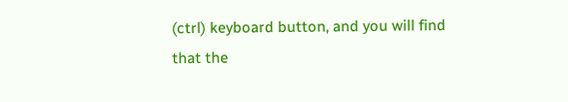(ctrl) keyboard button, and you will find that the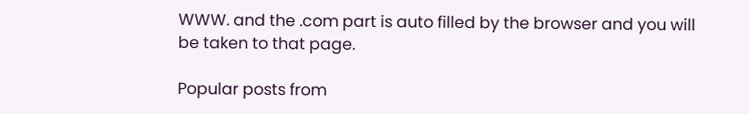WWW. and the .com part is auto filled by the browser and you will be taken to that page.

Popular posts from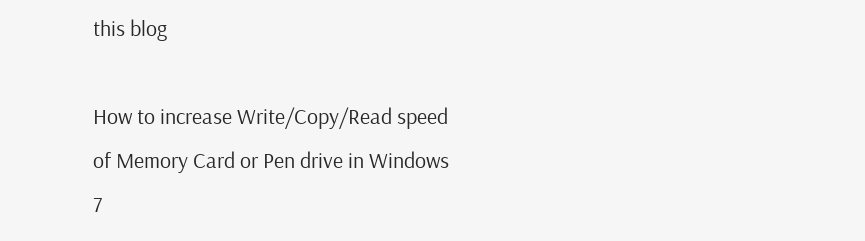this blog

How to increase Write/Copy/Read speed of Memory Card or Pen drive in Windows 7